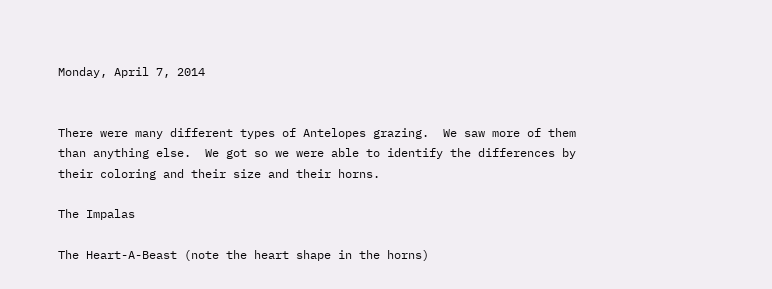Monday, April 7, 2014


There were many different types of Antelopes grazing.  We saw more of them than anything else.  We got so we were able to identify the differences by their coloring and their size and their horns.

The Impalas

The Heart-A-Beast (note the heart shape in the horns)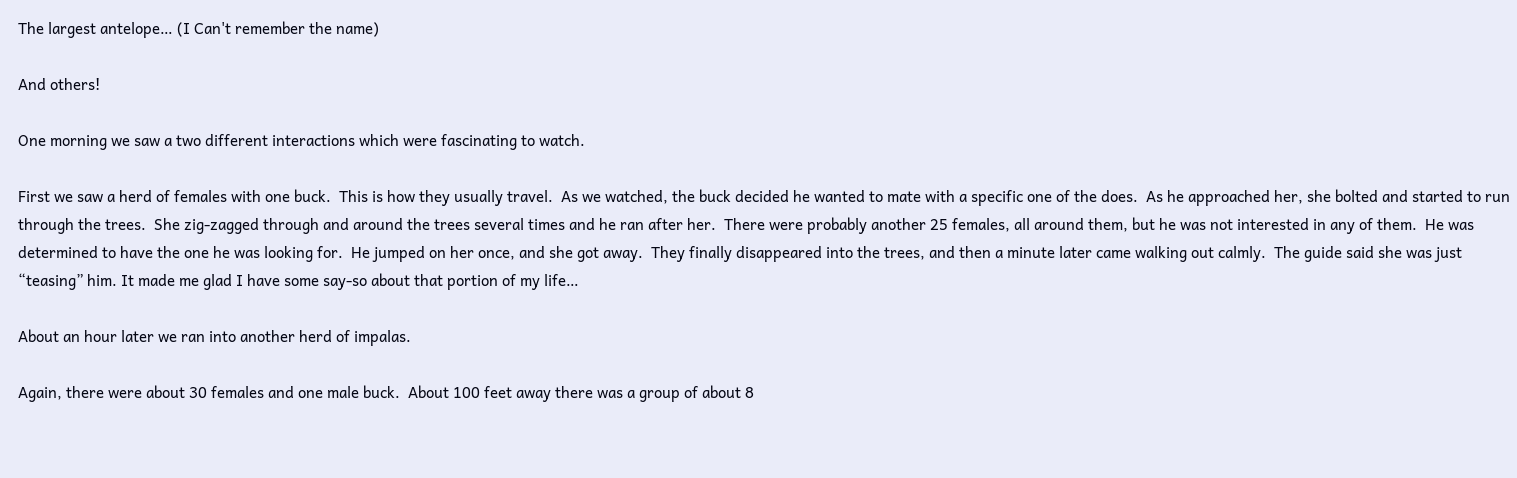The largest antelope… (I Can't remember the name)

And others!

One morning we saw a two different interactions which were fascinating to watch.

First we saw a herd of females with one buck.  This is how they usually travel.  As we watched, the buck decided he wanted to mate with a specific one of the does.  As he approached her, she bolted and started to run through the trees.  She zig-zagged through and around the trees several times and he ran after her.  There were probably another 25 females, all around them, but he was not interested in any of them.  He was determined to have the one he was looking for.  He jumped on her once, and she got away.  They finally disappeared into the trees, and then a minute later came walking out calmly.  The guide said she was just “teasing” him. It made me glad I have some say-so about that portion of my life…

About an hour later we ran into another herd of impalas.

Again, there were about 30 females and one male buck.  About 100 feet away there was a group of about 8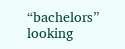“bachelors” looking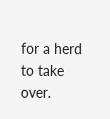for a herd to take over.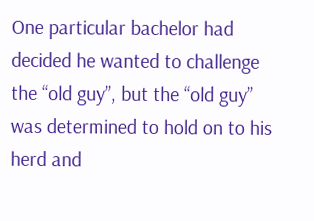One particular bachelor had decided he wanted to challenge the “old guy”, but the “old guy” was determined to hold on to his herd and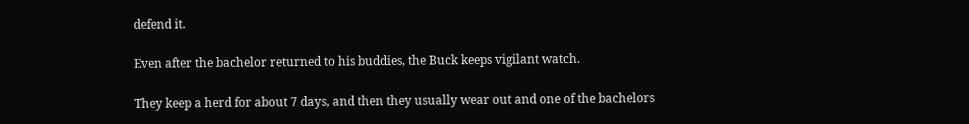defend it.

Even after the bachelor returned to his buddies, the Buck keeps vigilant watch.

They keep a herd for about 7 days, and then they usually wear out and one of the bachelors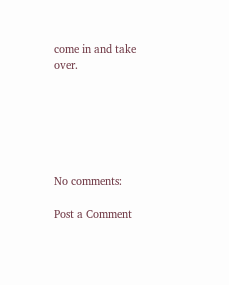come in and take over.






No comments:

Post a Comment